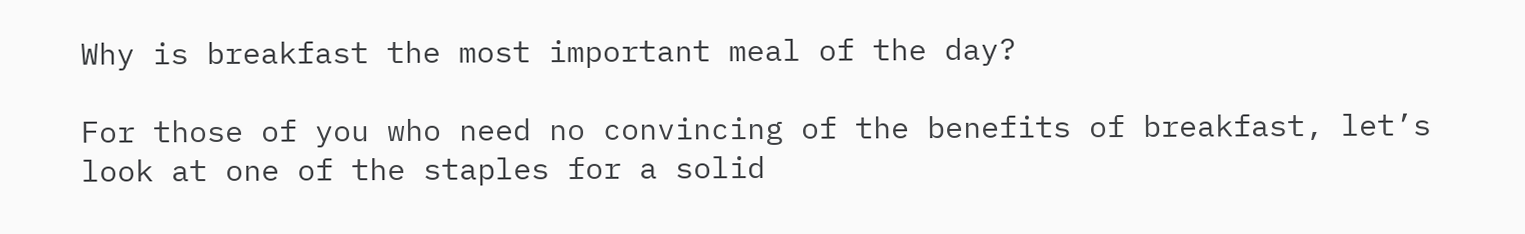Why is breakfast the most important meal of the day?

For those of you who need no convincing of the benefits of breakfast, let’s look at one of the staples for a solid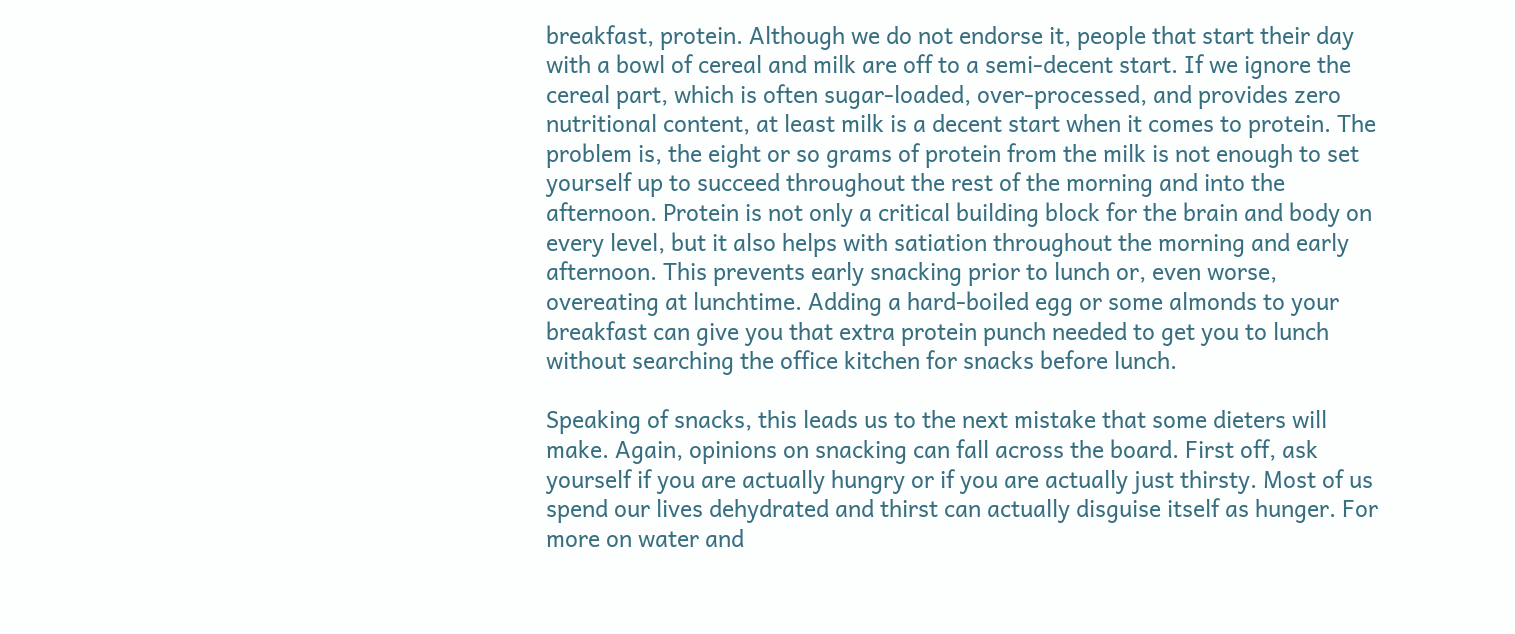breakfast, protein. Although we do not endorse it, people that start their day with a bowl of cereal and milk are off to a semi-decent start. If we ignore the cereal part, which is often sugar-loaded, over-processed, and provides zero nutritional content, at least milk is a decent start when it comes to protein. The problem is, the eight or so grams of protein from the milk is not enough to set yourself up to succeed throughout the rest of the morning and into the afternoon. Protein is not only a critical building block for the brain and body on every level, but it also helps with satiation throughout the morning and early afternoon. This prevents early snacking prior to lunch or, even worse, overeating at lunchtime. Adding a hard-boiled egg or some almonds to your breakfast can give you that extra protein punch needed to get you to lunch without searching the office kitchen for snacks before lunch.

Speaking of snacks, this leads us to the next mistake that some dieters will make. Again, opinions on snacking can fall across the board. First off, ask yourself if you are actually hungry or if you are actually just thirsty. Most of us spend our lives dehydrated and thirst can actually disguise itself as hunger. For more on water and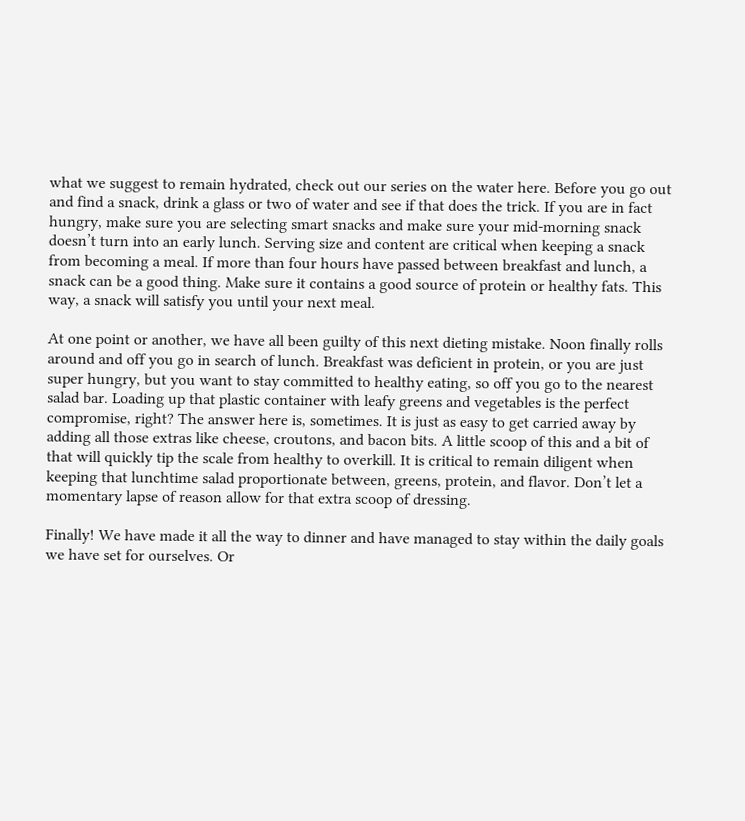what we suggest to remain hydrated, check out our series on the water here. Before you go out and find a snack, drink a glass or two of water and see if that does the trick. If you are in fact hungry, make sure you are selecting smart snacks and make sure your mid-morning snack doesn’t turn into an early lunch. Serving size and content are critical when keeping a snack from becoming a meal. If more than four hours have passed between breakfast and lunch, a snack can be a good thing. Make sure it contains a good source of protein or healthy fats. This way, a snack will satisfy you until your next meal.

At one point or another, we have all been guilty of this next dieting mistake. Noon finally rolls around and off you go in search of lunch. Breakfast was deficient in protein, or you are just super hungry, but you want to stay committed to healthy eating, so off you go to the nearest salad bar. Loading up that plastic container with leafy greens and vegetables is the perfect compromise, right? The answer here is, sometimes. It is just as easy to get carried away by adding all those extras like cheese, croutons, and bacon bits. A little scoop of this and a bit of that will quickly tip the scale from healthy to overkill. It is critical to remain diligent when keeping that lunchtime salad proportionate between, greens, protein, and flavor. Don’t let a momentary lapse of reason allow for that extra scoop of dressing.

Finally! We have made it all the way to dinner and have managed to stay within the daily goals we have set for ourselves. Or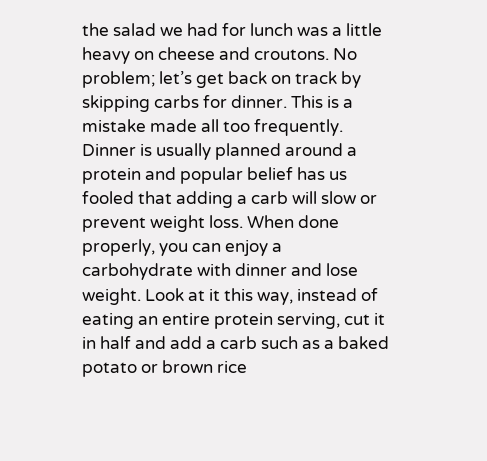the salad we had for lunch was a little heavy on cheese and croutons. No problem; let’s get back on track by skipping carbs for dinner. This is a mistake made all too frequently. Dinner is usually planned around a protein and popular belief has us fooled that adding a carb will slow or prevent weight loss. When done properly, you can enjoy a carbohydrate with dinner and lose weight. Look at it this way, instead of eating an entire protein serving, cut it in half and add a carb such as a baked potato or brown rice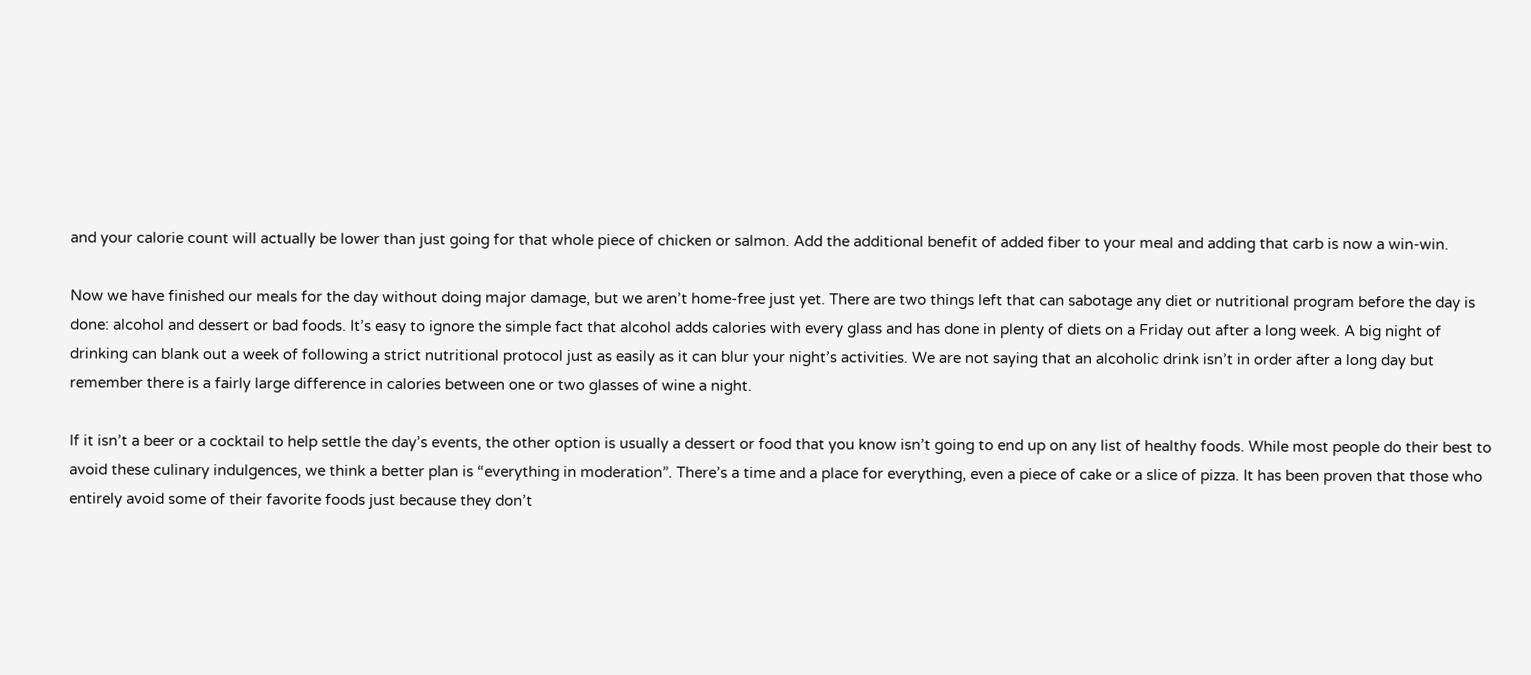and your calorie count will actually be lower than just going for that whole piece of chicken or salmon. Add the additional benefit of added fiber to your meal and adding that carb is now a win-win.

Now we have finished our meals for the day without doing major damage, but we aren’t home-free just yet. There are two things left that can sabotage any diet or nutritional program before the day is done: alcohol and dessert or bad foods. It’s easy to ignore the simple fact that alcohol adds calories with every glass and has done in plenty of diets on a Friday out after a long week. A big night of drinking can blank out a week of following a strict nutritional protocol just as easily as it can blur your night’s activities. We are not saying that an alcoholic drink isn’t in order after a long day but remember there is a fairly large difference in calories between one or two glasses of wine a night.

If it isn’t a beer or a cocktail to help settle the day’s events, the other option is usually a dessert or food that you know isn’t going to end up on any list of healthy foods. While most people do their best to avoid these culinary indulgences, we think a better plan is “everything in moderation”. There’s a time and a place for everything, even a piece of cake or a slice of pizza. It has been proven that those who entirely avoid some of their favorite foods just because they don’t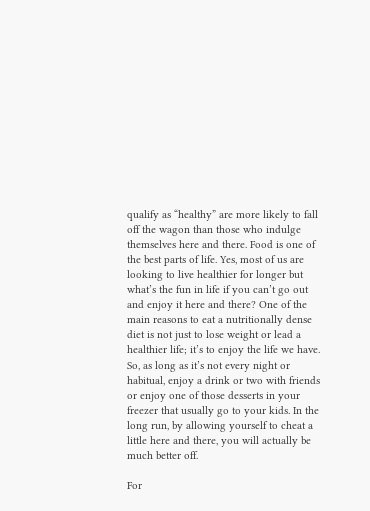qualify as “healthy” are more likely to fall off the wagon than those who indulge themselves here and there. Food is one of the best parts of life. Yes, most of us are looking to live healthier for longer but what’s the fun in life if you can’t go out and enjoy it here and there? One of the main reasons to eat a nutritionally dense diet is not just to lose weight or lead a healthier life; it’s to enjoy the life we have. So, as long as it’s not every night or habitual, enjoy a drink or two with friends or enjoy one of those desserts in your freezer that usually go to your kids. In the long run, by allowing yourself to cheat a little here and there, you will actually be much better off.

For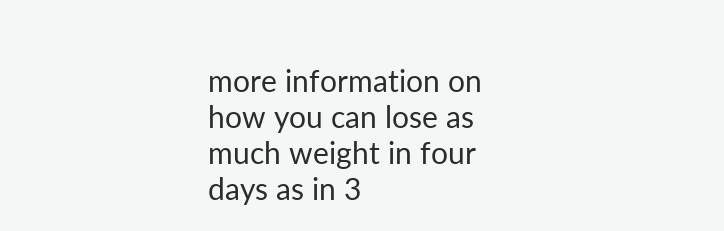more information on how you can lose as much weight in four days as in 3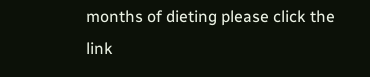months of dieting please click the link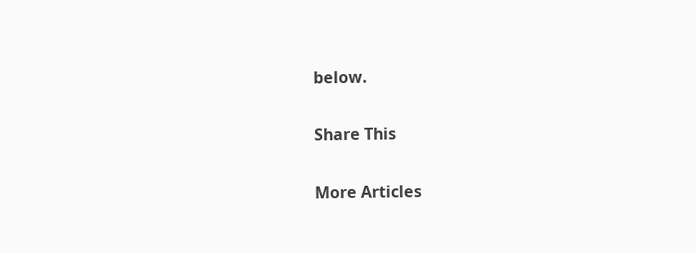below.


Share This


More Articles